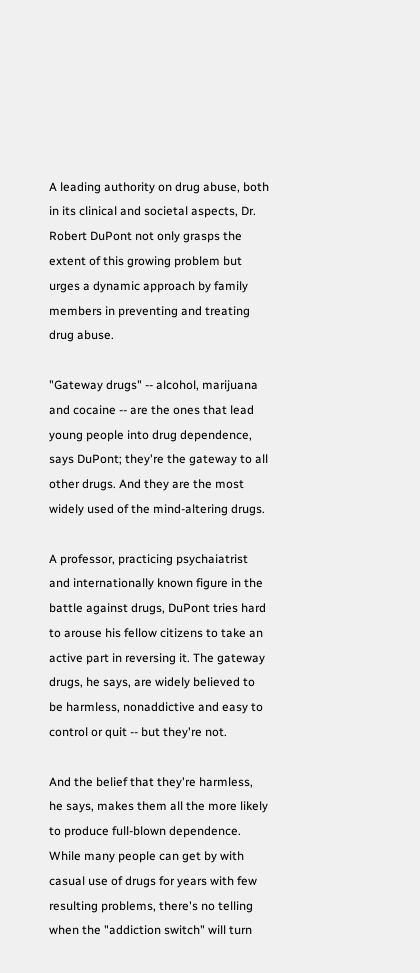A leading authority on drug abuse, both in its clinical and societal aspects, Dr. Robert DuPont not only grasps the extent of this growing problem but urges a dynamic approach by family members in preventing and treating drug abuse.

"Gateway drugs" -- alcohol, marijuana and cocaine -- are the ones that lead young people into drug dependence, says DuPont; they're the gateway to all other drugs. And they are the most widely used of the mind-altering drugs.

A professor, practicing psychaiatrist and internationally known figure in the battle against drugs, DuPont tries hard to arouse his fellow citizens to take an active part in reversing it. The gateway drugs, he says, are widely believed to be harmless, nonaddictive and easy to control or quit -- but they're not.

And the belief that they're harmless, he says, makes them all the more likely to produce full-blown dependence. While many people can get by with casual use of drugs for years with few resulting problems, there's no telling when the "addiction switch" will turn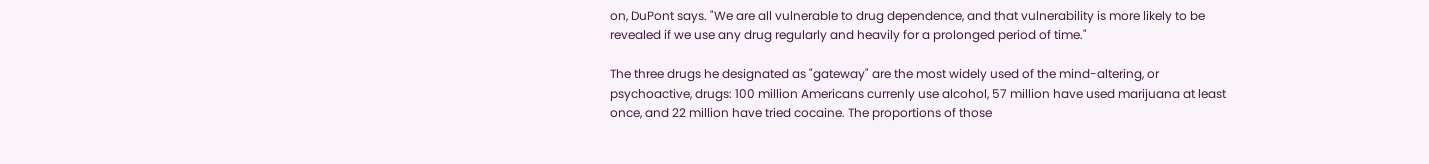on, DuPont says. "We are all vulnerable to drug dependence, and that vulnerability is more likely to be revealed if we use any drug regularly and heavily for a prolonged period of time."

The three drugs he designated as "gateway" are the most widely used of the mind-altering, or psychoactive, drugs: 100 million Americans currenly use alcohol, 57 million have used marijuana at least once, and 22 million have tried cocaine. The proportions of those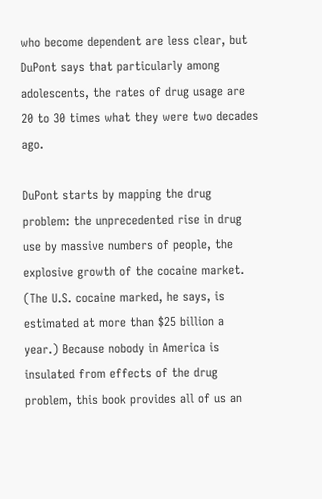who become dependent are less clear, but DuPont says that particularly among adolescents, the rates of drug usage are 20 to 30 times what they were two decades ago.

DuPont starts by mapping the drug problem: the unprecedented rise in drug use by massive numbers of people, the explosive growth of the cocaine market. (The U.S. cocaine marked, he says, is estimated at more than $25 billion a year.) Because nobody in America is insulated from effects of the drug problem, this book provides all of us an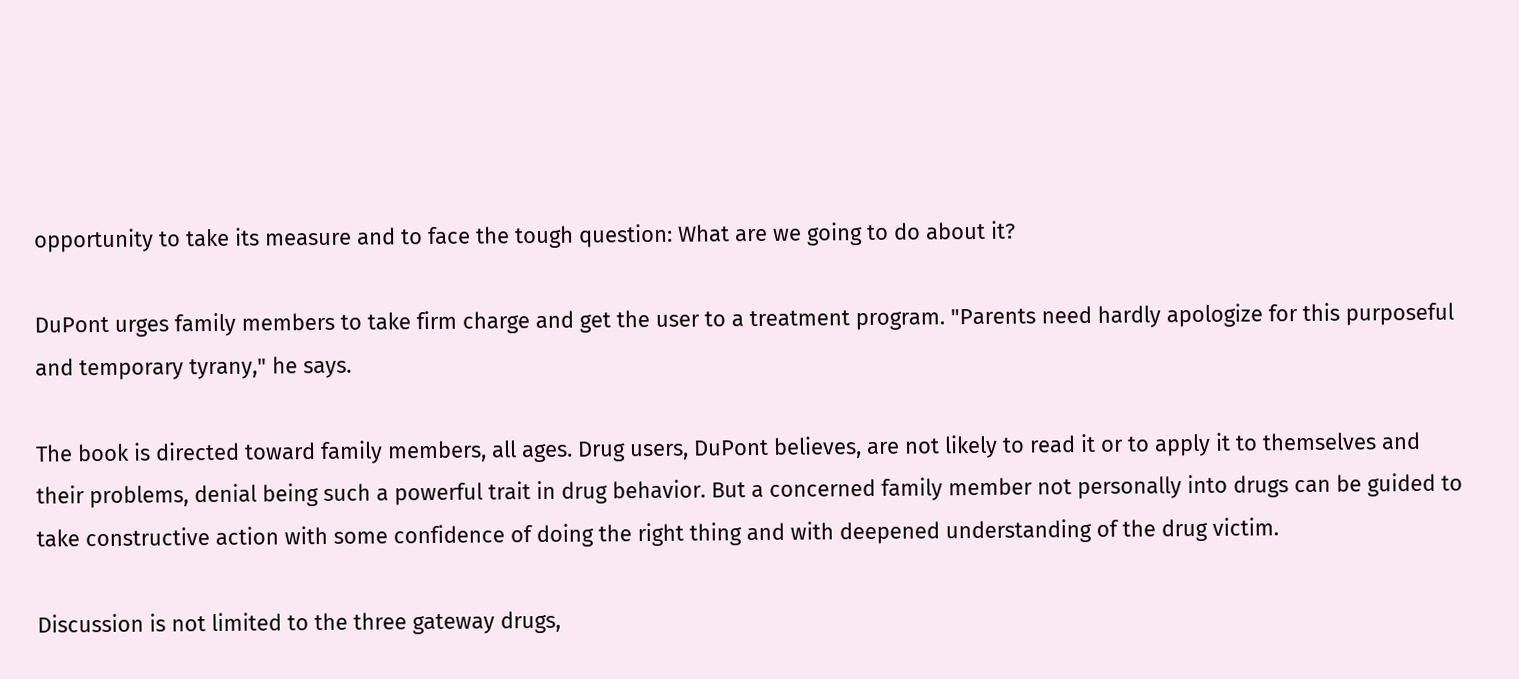opportunity to take its measure and to face the tough question: What are we going to do about it?

DuPont urges family members to take firm charge and get the user to a treatment program. "Parents need hardly apologize for this purposeful and temporary tyrany," he says.

The book is directed toward family members, all ages. Drug users, DuPont believes, are not likely to read it or to apply it to themselves and their problems, denial being such a powerful trait in drug behavior. But a concerned family member not personally into drugs can be guided to take constructive action with some confidence of doing the right thing and with deepened understanding of the drug victim.

Discussion is not limited to the three gateway drugs,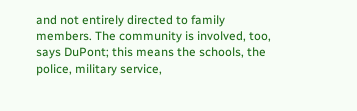and not entirely directed to family members. The community is involved, too, says DuPont; this means the schools, the police, military service,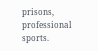prisons, professional sports.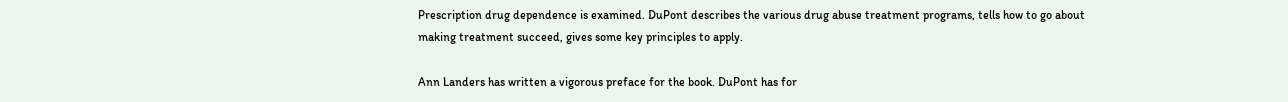Prescription drug dependence is examined. DuPont describes the various drug abuse treatment programs, tells how to go about making treatment succeed, gives some key principles to apply.

Ann Landers has written a vigorous preface for the book. DuPont has for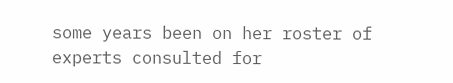some years been on her roster of experts consulted for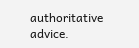authoritative advice.